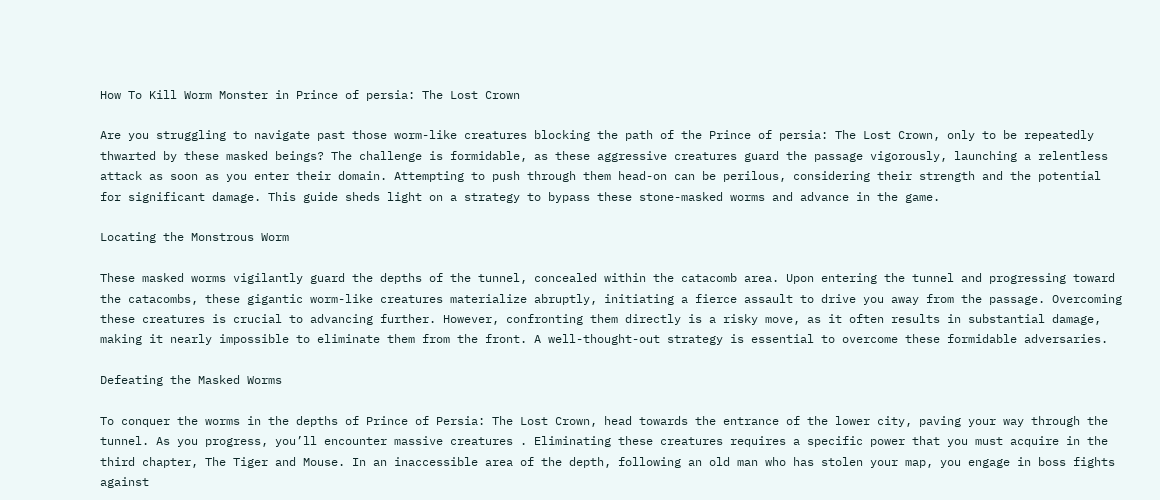How To Kill Worm Monster in Prince of persia: The Lost Crown

Are you struggling to navigate past those worm-like creatures blocking the path of the Prince of persia: The Lost Crown, only to be repeatedly thwarted by these masked beings? The challenge is formidable, as these aggressive creatures guard the passage vigorously, launching a relentless attack as soon as you enter their domain. Attempting to push through them head-on can be perilous, considering their strength and the potential for significant damage. This guide sheds light on a strategy to bypass these stone-masked worms and advance in the game.

Locating the Monstrous Worm

These masked worms vigilantly guard the depths of the tunnel, concealed within the catacomb area. Upon entering the tunnel and progressing toward the catacombs, these gigantic worm-like creatures materialize abruptly, initiating a fierce assault to drive you away from the passage. Overcoming these creatures is crucial to advancing further. However, confronting them directly is a risky move, as it often results in substantial damage, making it nearly impossible to eliminate them from the front. A well-thought-out strategy is essential to overcome these formidable adversaries.

Defeating the Masked Worms

To conquer the worms in the depths of Prince of Persia: The Lost Crown, head towards the entrance of the lower city, paving your way through the tunnel. As you progress, you’ll encounter massive creatures . Eliminating these creatures requires a specific power that you must acquire in the third chapter, The Tiger and Mouse. In an inaccessible area of the depth, following an old man who has stolen your map, you engage in boss fights against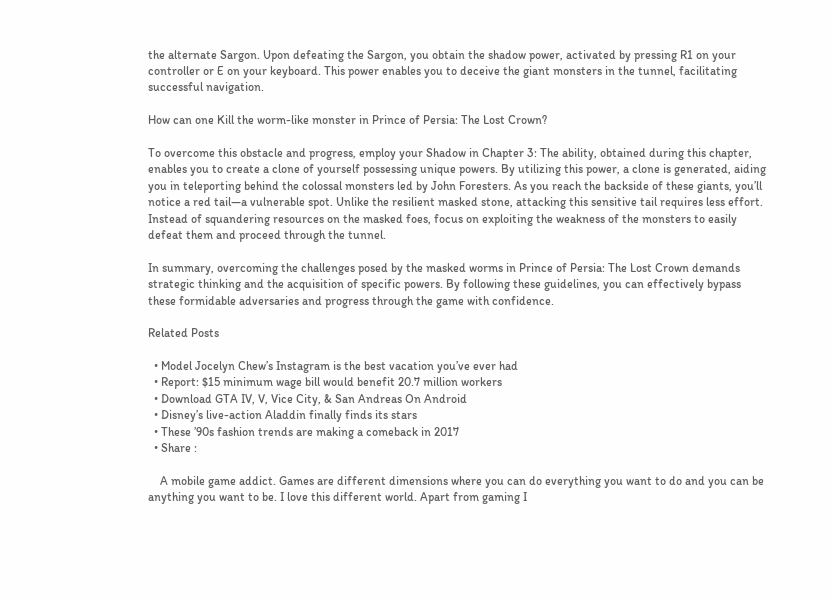the alternate Sargon. Upon defeating the Sargon, you obtain the shadow power, activated by pressing R1 on your controller or E on your keyboard. This power enables you to deceive the giant monsters in the tunnel, facilitating successful navigation.

How can one Kill the worm-like monster in Prince of Persia: The Lost Crown?

To overcome this obstacle and progress, employ your Shadow in Chapter 3: The ability, obtained during this chapter, enables you to create a clone of yourself possessing unique powers. By utilizing this power, a clone is generated, aiding you in teleporting behind the colossal monsters led by John Foresters. As you reach the backside of these giants, you’ll notice a red tail—a vulnerable spot. Unlike the resilient masked stone, attacking this sensitive tail requires less effort. Instead of squandering resources on the masked foes, focus on exploiting the weakness of the monsters to easily defeat them and proceed through the tunnel.

In summary, overcoming the challenges posed by the masked worms in Prince of Persia: The Lost Crown demands strategic thinking and the acquisition of specific powers. By following these guidelines, you can effectively bypass these formidable adversaries and progress through the game with confidence.

Related Posts

  • Model Jocelyn Chew’s Instagram is the best vacation you’ve ever had
  • Report: $15 minimum wage bill would benefit 20.7 million workers
  • Download GTA IV, V, Vice City, & San Andreas On Android
  • Disney’s live-action Aladdin finally finds its stars
  • These ’90s fashion trends are making a comeback in 2017
  • Share :

    A mobile game addict. Games are different dimensions where you can do everything you want to do and you can be anything you want to be. I love this different world. Apart from gaming I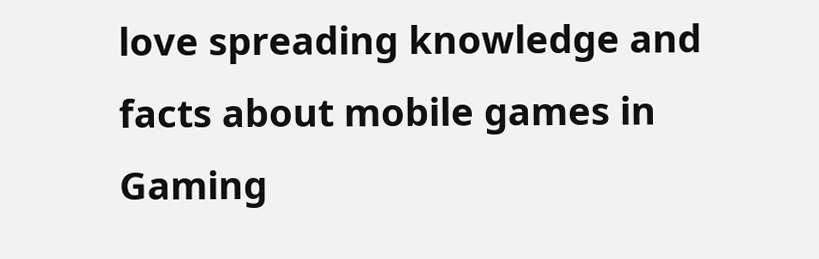love spreading knowledge and facts about mobile games in Gaming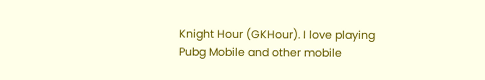Knight Hour (GKHour). I love playing Pubg Mobile and other mobile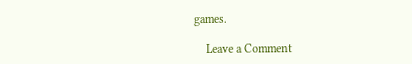games.

    Leave a Comment